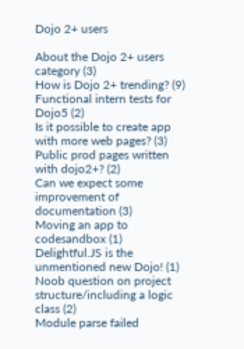Dojo 2+ users

About the Dojo 2+ users category (3)
How is Dojo 2+ trending? (9)
Functional intern tests for Dojo5 (2)
Is it possible to create app with more web pages? (3)
Public prod pages written with dojo2+? (2)
Can we expect some improvement of documentation (3)
Moving an app to codesandbox (1)
Delightful.JS is the unmentioned new Dojo! (1)
Noob question on project structure/including a logic class (2)
Module parse failed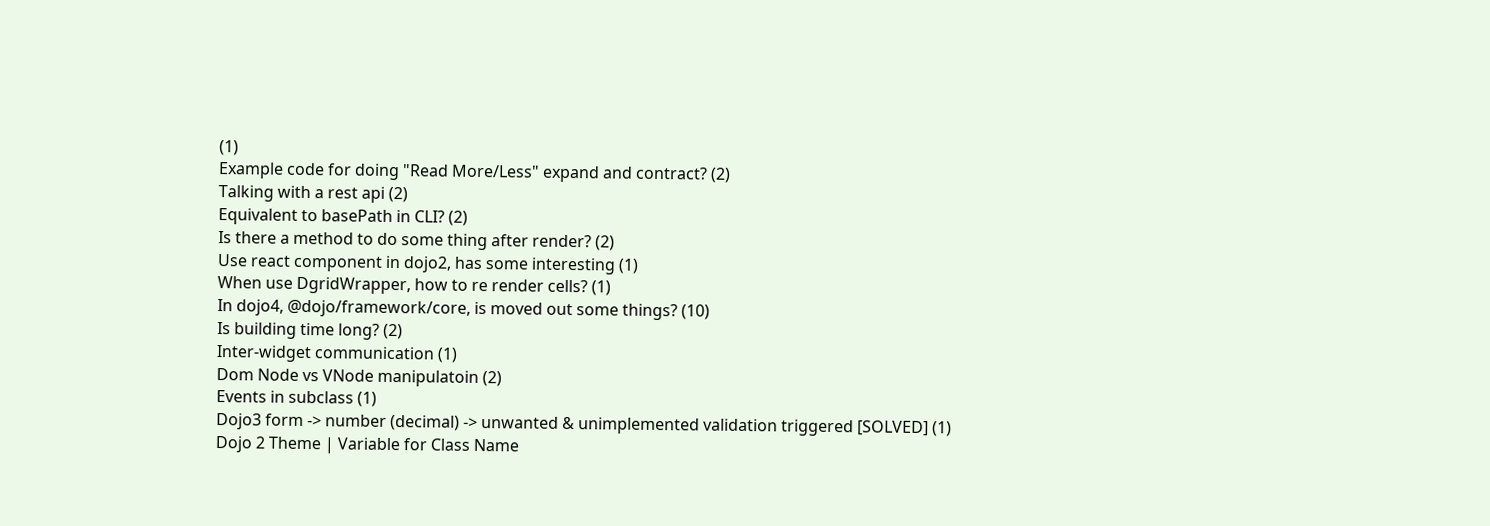(1)
Example code for doing "Read More/Less" expand and contract? (2)
Talking with a rest api (2)
Equivalent to basePath in CLI? (2)
Is there a method to do some thing after render? (2)
Use react component in dojo2, has some interesting (1)
When use DgridWrapper, how to re render cells? (1)
In dojo4, @dojo/framework/core, is moved out some things? (10)
Is building time long? (2)
Inter-widget communication (1)
Dom Node vs VNode manipulatoin (2)
Events in subclass (1)
Dojo3 form -> number (decimal) -> unwanted & unimplemented validation triggered [SOLVED] (1)
Dojo 2 Theme | Variable for Class Name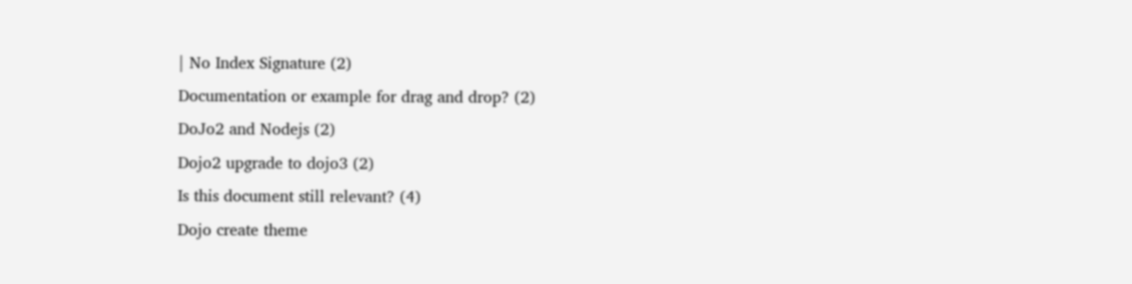| No Index Signature (2)
Documentation or example for drag and drop? (2)
DoJo2 and Nodejs (2)
Dojo2 upgrade to dojo3 (2)
Is this document still relevant? (4)
Dojo create theme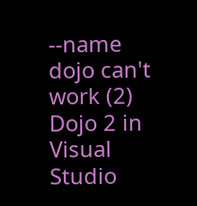--name dojo can't work (2)
Dojo 2 in Visual Studio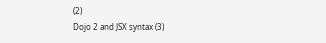(2)
Dojo 2 and JSX syntax (3)